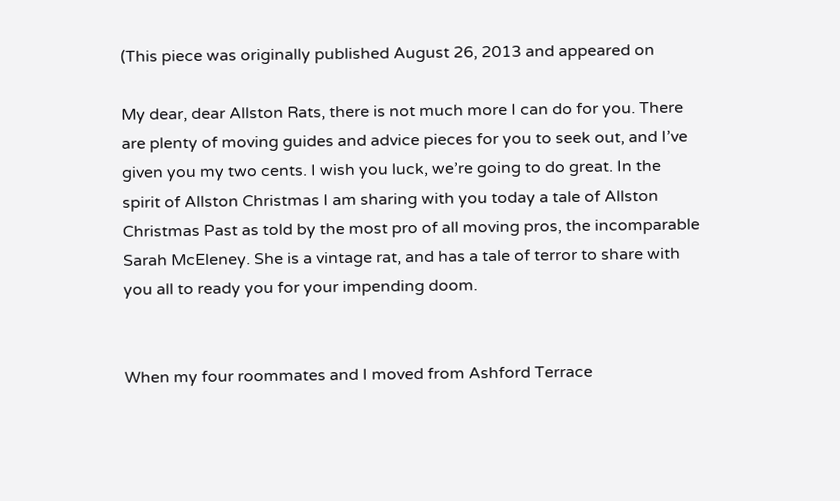(This piece was originally published August 26, 2013 and appeared on

My dear, dear Allston Rats, there is not much more I can do for you. There are plenty of moving guides and advice pieces for you to seek out, and I’ve given you my two cents. I wish you luck, we’re going to do great. In the spirit of Allston Christmas I am sharing with you today a tale of Allston Christmas Past as told by the most pro of all moving pros, the incomparable Sarah McEleney. She is a vintage rat, and has a tale of terror to share with you all to ready you for your impending doom.


When my four roommates and I moved from Ashford Terrace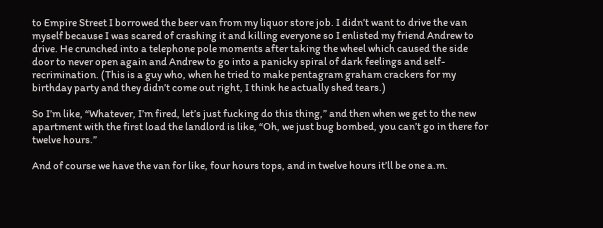to Empire Street I borrowed the beer van from my liquor store job. I didn’t want to drive the van myself because I was scared of crashing it and killing everyone so I enlisted my friend Andrew to drive. He crunched into a telephone pole moments after taking the wheel which caused the side door to never open again and Andrew to go into a panicky spiral of dark feelings and self-recrimination. (This is a guy who, when he tried to make pentagram graham crackers for my birthday party and they didn’t come out right, I think he actually shed tears.)

So I’m like, “Whatever, I’m fired, let’s just fucking do this thing,” and then when we get to the new apartment with the first load the landlord is like, “Oh, we just bug bombed, you can’t go in there for twelve hours.”

And of course we have the van for like, four hours tops, and in twelve hours it’ll be one a.m.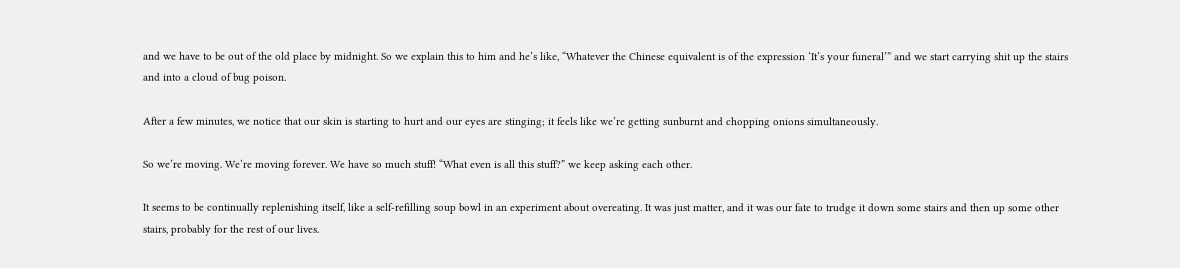and we have to be out of the old place by midnight. So we explain this to him and he’s like, “Whatever the Chinese equivalent is of the expression ‘It’s your funeral’” and we start carrying shit up the stairs and into a cloud of bug poison.

After a few minutes, we notice that our skin is starting to hurt and our eyes are stinging; it feels like we’re getting sunburnt and chopping onions simultaneously.

So we’re moving. We’re moving forever. We have so much stuff! “What even is all this stuff?” we keep asking each other.

It seems to be continually replenishing itself, like a self-refilling soup bowl in an experiment about overeating. It was just matter, and it was our fate to trudge it down some stairs and then up some other stairs, probably for the rest of our lives.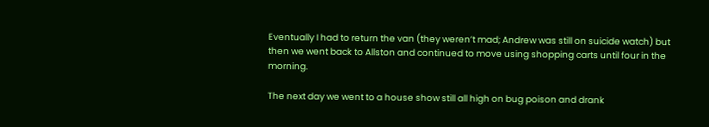Eventually I had to return the van (they weren’t mad; Andrew was still on suicide watch) but then we went back to Allston and continued to move using shopping carts until four in the morning.

The next day we went to a house show still all high on bug poison and drank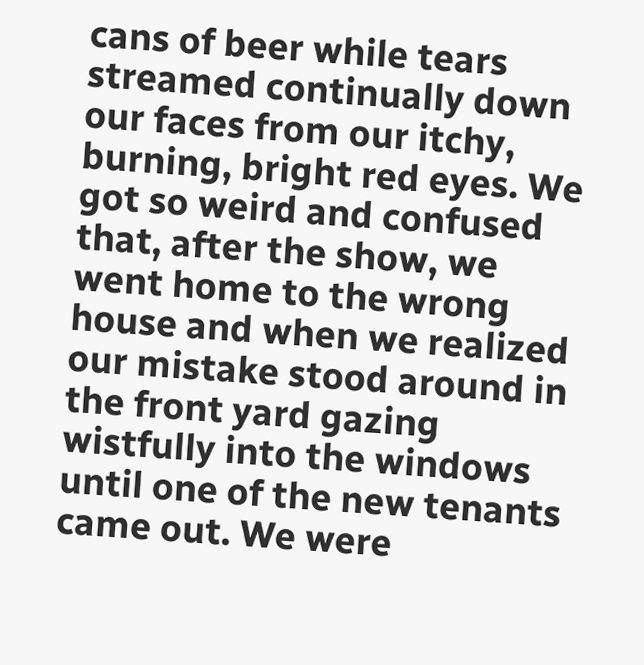cans of beer while tears streamed continually down our faces from our itchy, burning, bright red eyes. We got so weird and confused that, after the show, we went home to the wrong house and when we realized our mistake stood around in the front yard gazing wistfully into the windows until one of the new tenants came out. We were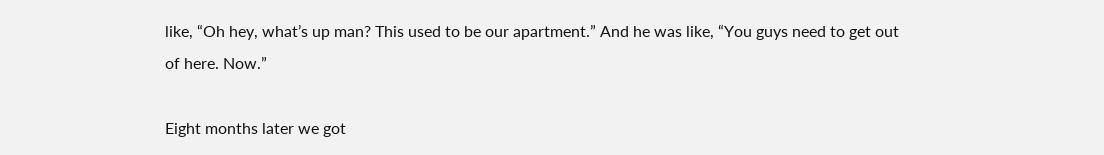like, “Oh hey, what’s up man? This used to be our apartment.” And he was like, “You guys need to get out of here. Now.”

Eight months later we got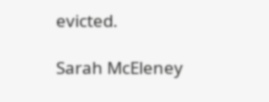evicted.

Sarah McEleney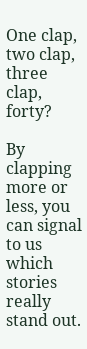One clap, two clap, three clap, forty?

By clapping more or less, you can signal to us which stories really stand out.